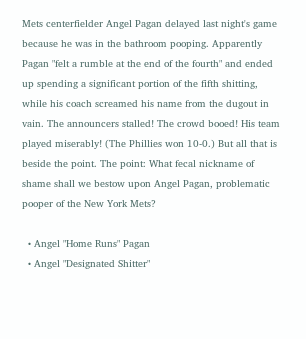Mets centerfielder Angel Pagan delayed last night's game because he was in the bathroom pooping. Apparently Pagan "felt a rumble at the end of the fourth" and ended up spending a significant portion of the fifth shitting, while his coach screamed his name from the dugout in vain. The announcers stalled! The crowd booed! His team played miserably! (The Phillies won 10-0.) But all that is beside the point. The point: What fecal nickname of shame shall we bestow upon Angel Pagan, problematic pooper of the New York Mets?

  • Angel "Home Runs" Pagan
  • Angel "Designated Shitter"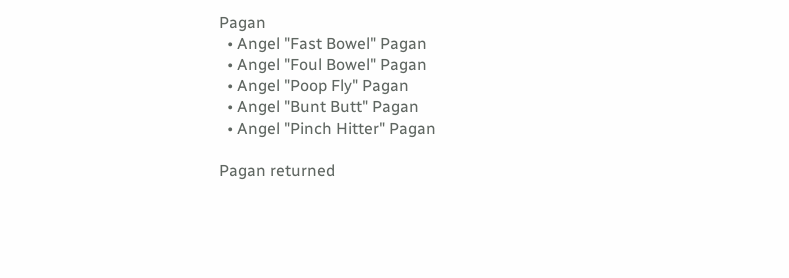Pagan
  • Angel "Fast Bowel" Pagan
  • Angel "Foul Bowel" Pagan
  • Angel "Poop Fly" Pagan
  • Angel "Bunt Butt" Pagan
  • Angel "Pinch Hitter" Pagan

Pagan returned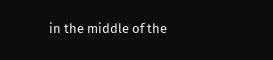in the middle of the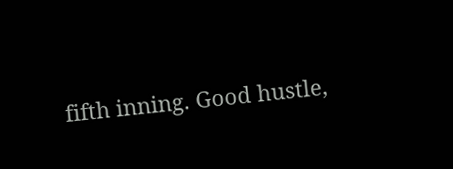fifth inning. Good hustle,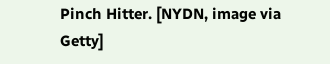Pinch Hitter. [NYDN, image via Getty]